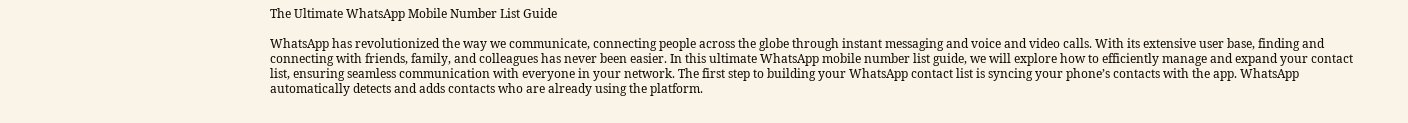The Ultimate WhatsApp Mobile Number List Guide

WhatsApp has revolutionized the way we communicate, connecting people across the globe through instant messaging and voice and video calls. With its extensive user base, finding and connecting with friends, family, and colleagues has never been easier. In this ultimate WhatsApp mobile number list guide, we will explore how to efficiently manage and expand your contact list, ensuring seamless communication with everyone in your network. The first step to building your WhatsApp contact list is syncing your phone’s contacts with the app. WhatsApp automatically detects and adds contacts who are already using the platform.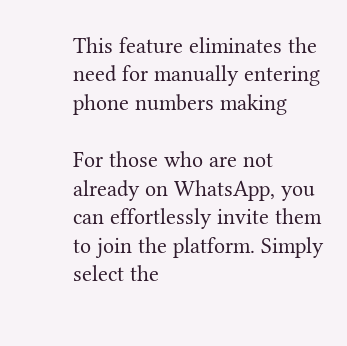This feature eliminates the need for manually entering phone numbers making

For those who are not already on WhatsApp, you can effortlessly invite them to join the platform. Simply select the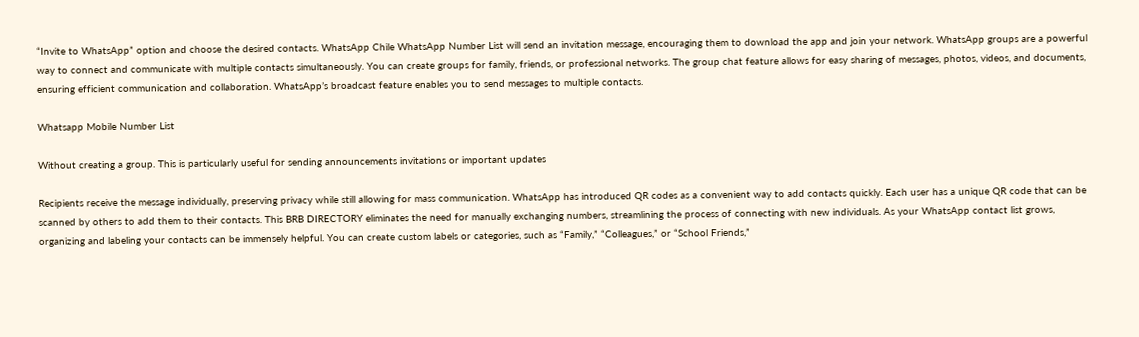“Invite to WhatsApp” option and choose the desired contacts. WhatsApp Chile WhatsApp Number List will send an invitation message, encouraging them to download the app and join your network. WhatsApp groups are a powerful way to connect and communicate with multiple contacts simultaneously. You can create groups for family, friends, or professional networks. The group chat feature allows for easy sharing of messages, photos, videos, and documents, ensuring efficient communication and collaboration. WhatsApp’s broadcast feature enables you to send messages to multiple contacts.

Whatsapp Mobile Number List

Without creating a group. This is particularly useful for sending announcements invitations or important updates

Recipients receive the message individually, preserving privacy while still allowing for mass communication. WhatsApp has introduced QR codes as a convenient way to add contacts quickly. Each user has a unique QR code that can be scanned by others to add them to their contacts. This BRB DIRECTORY eliminates the need for manually exchanging numbers, streamlining the process of connecting with new individuals. As your WhatsApp contact list grows, organizing and labeling your contacts can be immensely helpful. You can create custom labels or categories, such as “Family,” “Colleagues,” or “School Friends,”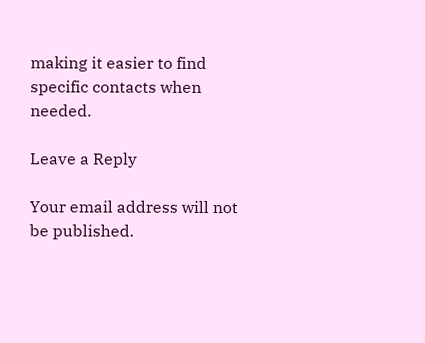making it easier to find specific contacts when needed.

Leave a Reply

Your email address will not be published.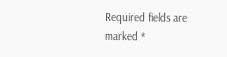Required fields are marked *